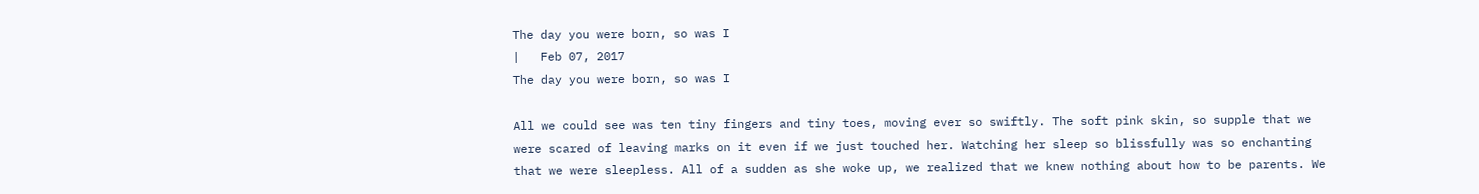The day you were born, so was I
|   Feb 07, 2017
The day you were born, so was I

All we could see was ten tiny fingers and tiny toes, moving ever so swiftly. The soft pink skin, so supple that we were scared of leaving marks on it even if we just touched her. Watching her sleep so blissfully was so enchanting that we were sleepless. All of a sudden as she woke up, we realized that we knew nothing about how to be parents. We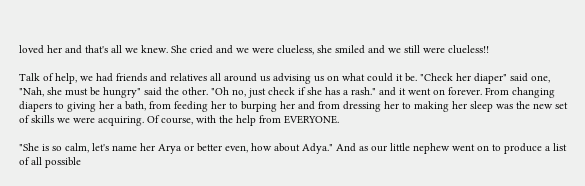loved her and that's all we knew. She cried and we were clueless, she smiled and we still were clueless!!

Talk of help, we had friends and relatives all around us advising us on what could it be. "Check her diaper" said one, "Nah, she must be hungry" said the other. "Oh no, just check if she has a rash." and it went on forever. From changing diapers to giving her a bath, from feeding her to burping her and from dressing her to making her sleep was the new set of skills we were acquiring. Of course, with the help from EVERYONE.

"She is so calm, let's name her Arya or better even, how about Adya." And as our little nephew went on to produce a list of all possible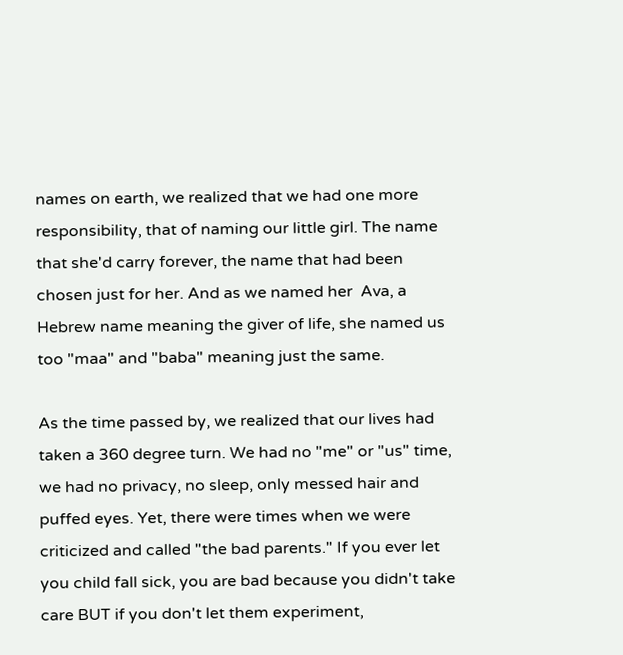names on earth, we realized that we had one more responsibility, that of naming our little girl. The name that she'd carry forever, the name that had been chosen just for her. And as we named her  Ava, a Hebrew name meaning the giver of life, she named us too "maa" and "baba" meaning just the same.

As the time passed by, we realized that our lives had taken a 360 degree turn. We had no "me" or "us" time, we had no privacy, no sleep, only messed hair and puffed eyes. Yet, there were times when we were criticized and called "the bad parents." If you ever let you child fall sick, you are bad because you didn't take care BUT if you don't let them experiment,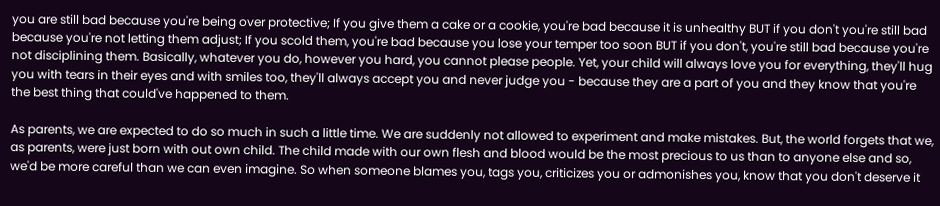you are still bad because you're being over protective; If you give them a cake or a cookie, you're bad because it is unhealthy BUT if you don't you're still bad because you're not letting them adjust; If you scold them, you're bad because you lose your temper too soon BUT if you don't, you're still bad because you're not disciplining them. Basically, whatever you do, however you hard, you cannot please people. Yet, your child will always love you for everything, they'll hug you with tears in their eyes and with smiles too, they'll always accept you and never judge you - because they are a part of you and they know that you're the best thing that could've happened to them.

As parents, we are expected to do so much in such a little time. We are suddenly not allowed to experiment and make mistakes. But, the world forgets that we, as parents, were just born with out own child. The child made with our own flesh and blood would be the most precious to us than to anyone else and so, we'd be more careful than we can even imagine. So when someone blames you, tags you, criticizes you or admonishes you, know that you don't deserve it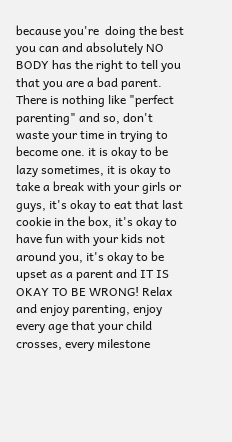because you're  doing the best you can and absolutely NO BODY has the right to tell you that you are a bad parent. There is nothing like "perfect parenting" and so, don't waste your time in trying to become one. it is okay to be lazy sometimes, it is okay to take a break with your girls or guys, it's okay to eat that last cookie in the box, it's okay to have fun with your kids not around you, it's okay to be upset as a parent and IT IS OKAY TO BE WRONG! Relax and enjoy parenting, enjoy every age that your child crosses, every milestone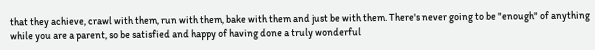that they achieve, crawl with them, run with them, bake with them and just be with them. There's never going to be "enough" of anything while you are a parent, so be satisfied and happy of having done a truly wonderful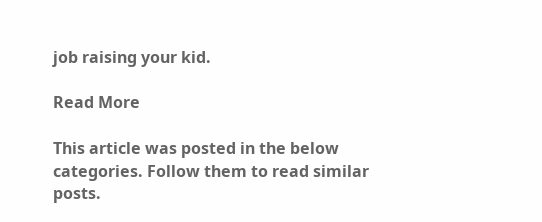job raising your kid.

Read More

This article was posted in the below categories. Follow them to read similar posts.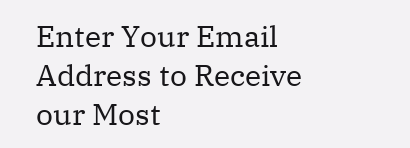Enter Your Email Address to Receive our Most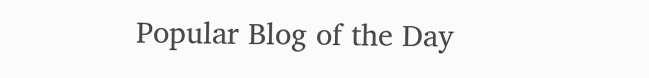Popular Blog of the Day